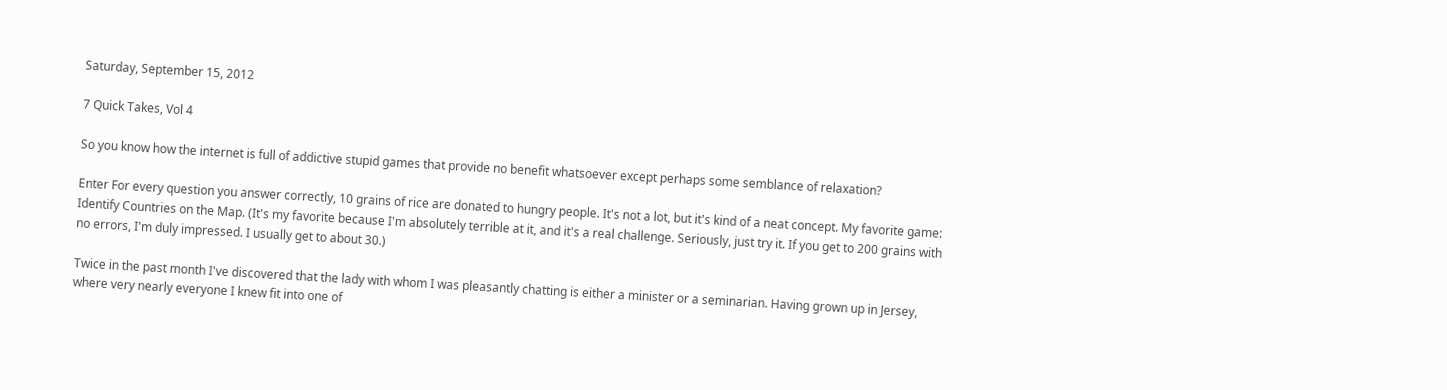Saturday, September 15, 2012

7 Quick Takes, Vol 4

So you know how the internet is full of addictive stupid games that provide no benefit whatsoever except perhaps some semblance of relaxation?

Enter For every question you answer correctly, 10 grains of rice are donated to hungry people. It's not a lot, but it's kind of a neat concept. My favorite game: Identify Countries on the Map. (It's my favorite because I'm absolutely terrible at it, and it's a real challenge. Seriously, just try it. If you get to 200 grains with no errors, I'm duly impressed. I usually get to about 30.)

Twice in the past month I've discovered that the lady with whom I was pleasantly chatting is either a minister or a seminarian. Having grown up in Jersey, where very nearly everyone I knew fit into one of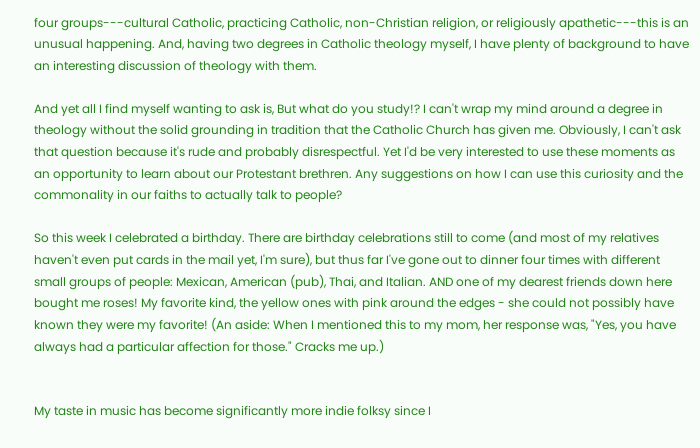four groups---cultural Catholic, practicing Catholic, non-Christian religion, or religiously apathetic---this is an unusual happening. And, having two degrees in Catholic theology myself, I have plenty of background to have an interesting discussion of theology with them.

And yet all I find myself wanting to ask is, But what do you study!? I can't wrap my mind around a degree in theology without the solid grounding in tradition that the Catholic Church has given me. Obviously, I can't ask that question because it's rude and probably disrespectful. Yet I'd be very interested to use these moments as an opportunity to learn about our Protestant brethren. Any suggestions on how I can use this curiosity and the commonality in our faiths to actually talk to people?

So this week I celebrated a birthday. There are birthday celebrations still to come (and most of my relatives haven't even put cards in the mail yet, I'm sure), but thus far I've gone out to dinner four times with different small groups of people: Mexican, American (pub), Thai, and Italian. AND one of my dearest friends down here bought me roses! My favorite kind, the yellow ones with pink around the edges - she could not possibly have known they were my favorite! (An aside: When I mentioned this to my mom, her response was, "Yes, you have always had a particular affection for those." Cracks me up.)


My taste in music has become significantly more indie folksy since I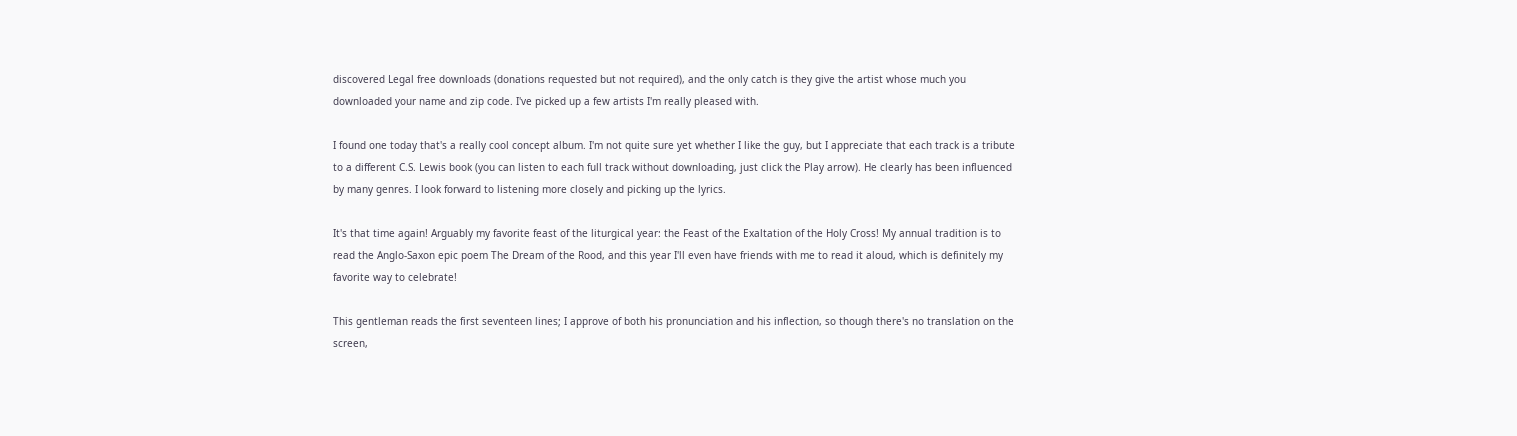discovered Legal free downloads (donations requested but not required), and the only catch is they give the artist whose much you downloaded your name and zip code. I've picked up a few artists I'm really pleased with.

I found one today that's a really cool concept album. I'm not quite sure yet whether I like the guy, but I appreciate that each track is a tribute to a different C.S. Lewis book (you can listen to each full track without downloading, just click the Play arrow). He clearly has been influenced by many genres. I look forward to listening more closely and picking up the lyrics.

It's that time again! Arguably my favorite feast of the liturgical year: the Feast of the Exaltation of the Holy Cross! My annual tradition is to read the Anglo-Saxon epic poem The Dream of the Rood, and this year I'll even have friends with me to read it aloud, which is definitely my favorite way to celebrate!

This gentleman reads the first seventeen lines; I approve of both his pronunciation and his inflection, so though there's no translation on the screen,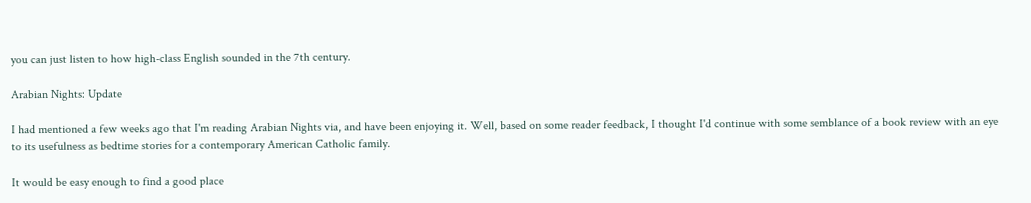you can just listen to how high-class English sounded in the 7th century.

Arabian Nights: Update

I had mentioned a few weeks ago that I'm reading Arabian Nights via, and have been enjoying it. Well, based on some reader feedback, I thought I'd continue with some semblance of a book review with an eye to its usefulness as bedtime stories for a contemporary American Catholic family.

It would be easy enough to find a good place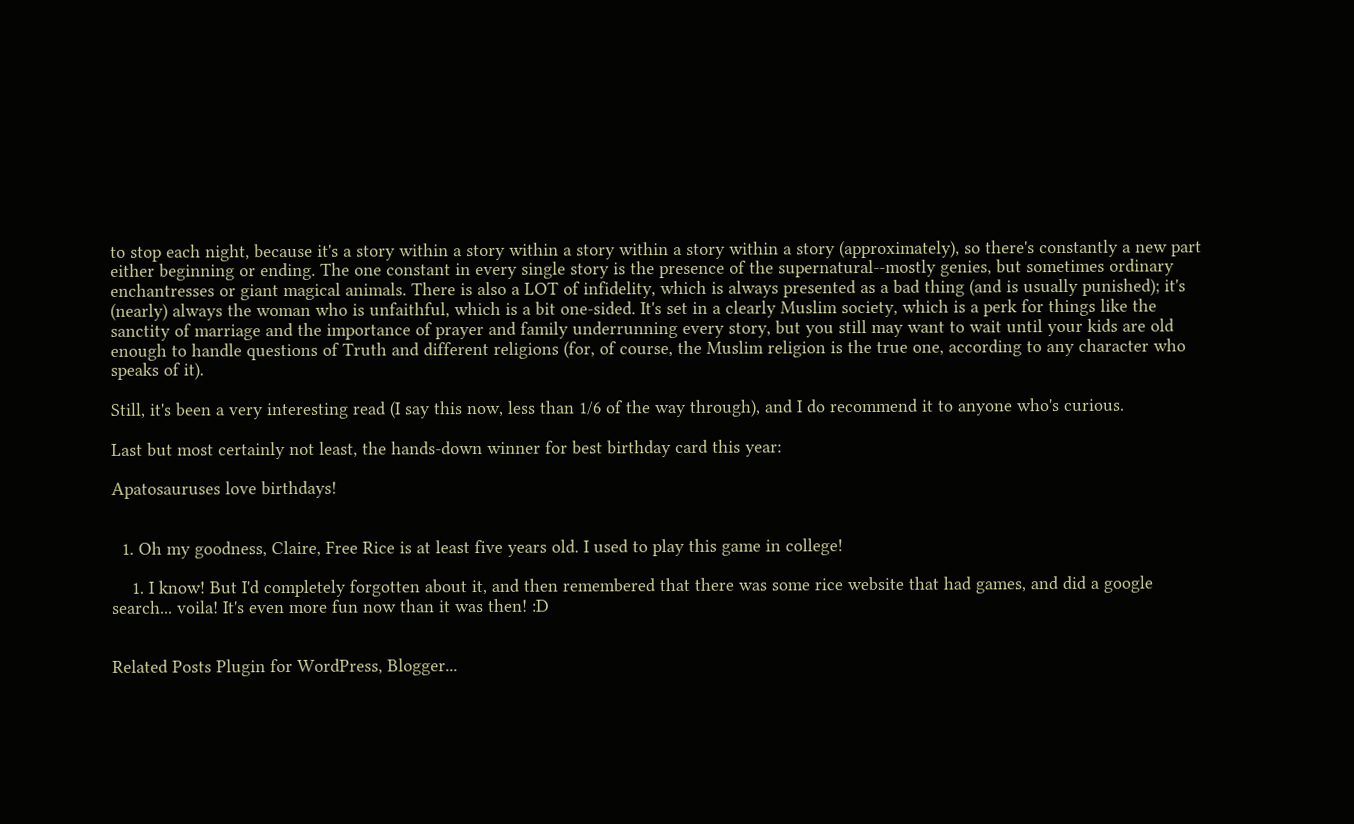to stop each night, because it's a story within a story within a story within a story within a story (approximately), so there's constantly a new part either beginning or ending. The one constant in every single story is the presence of the supernatural--mostly genies, but sometimes ordinary enchantresses or giant magical animals. There is also a LOT of infidelity, which is always presented as a bad thing (and is usually punished); it's (nearly) always the woman who is unfaithful, which is a bit one-sided. It's set in a clearly Muslim society, which is a perk for things like the sanctity of marriage and the importance of prayer and family underrunning every story, but you still may want to wait until your kids are old enough to handle questions of Truth and different religions (for, of course, the Muslim religion is the true one, according to any character who speaks of it).

Still, it's been a very interesting read (I say this now, less than 1/6 of the way through), and I do recommend it to anyone who's curious.

Last but most certainly not least, the hands-down winner for best birthday card this year:

Apatosauruses love birthdays!


  1. Oh my goodness, Claire, Free Rice is at least five years old. I used to play this game in college!

    1. I know! But I'd completely forgotten about it, and then remembered that there was some rice website that had games, and did a google search... voila! It's even more fun now than it was then! :D


Related Posts Plugin for WordPress, Blogger...